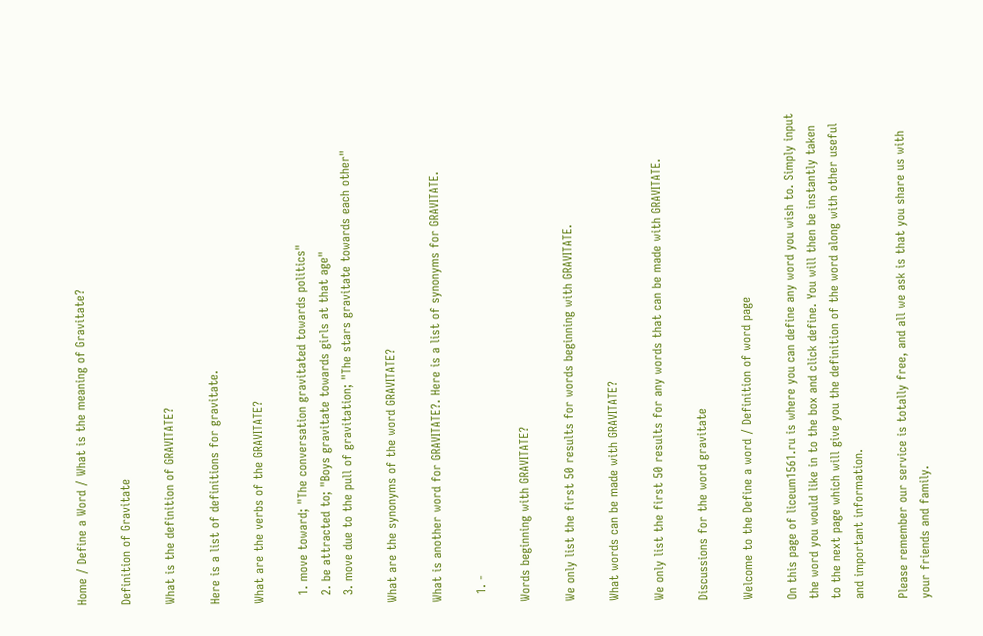Home / Define a Word / What is the meaning of Gravitate?

Definition of Gravitate

What is the definition of GRAVITATE?

Here is a list of definitions for gravitate.

What are the verbs of the GRAVITATE?

  1. move toward; "The conversation gravitated towards politics"
  2. be attracted to; "Boys gravitate towards girls at that age"
  3. move due to the pull of gravitation; "The stars gravitate towards each other"

What are the synonyms of the word GRAVITATE?

What is another word for GRAVITATE?. Here is a list of synonyms for GRAVITATE.

  1. -

Words beginning with GRAVITATE?

We only list the first 50 results for words beginning with GRAVITATE.

What words can be made with GRAVITATE?

We only list the first 50 results for any words that can be made with GRAVITATE.

Discussions for the word gravitate

Welcome to the Define a word / Definition of word page

On this page of liceum1561.ru is where you can define any word you wish to. Simply input the word you would like in to the box and click define. You will then be instantly taken to the next page which will give you the definition of the word along with other useful and important information.

Please remember our service is totally free, and all we ask is that you share us with your friends and family.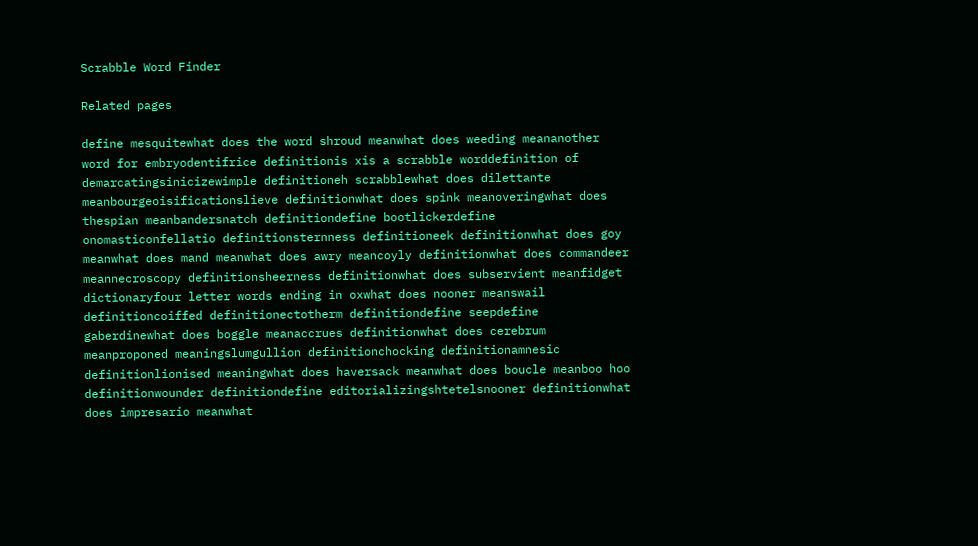Scrabble Word Finder

Related pages

define mesquitewhat does the word shroud meanwhat does weeding meananother word for embryodentifrice definitionis xis a scrabble worddefinition of demarcatingsinicizewimple definitioneh scrabblewhat does dilettante meanbourgeoisificationslieve definitionwhat does spink meanoveringwhat does thespian meanbandersnatch definitiondefine bootlickerdefine onomasticonfellatio definitionsternness definitioneek definitionwhat does goy meanwhat does mand meanwhat does awry meancoyly definitionwhat does commandeer meannecroscopy definitionsheerness definitionwhat does subservient meanfidget dictionaryfour letter words ending in oxwhat does nooner meanswail definitioncoiffed definitionectotherm definitiondefine seepdefine gaberdinewhat does boggle meanaccrues definitionwhat does cerebrum meanproponed meaningslumgullion definitionchocking definitionamnesic definitionlionised meaningwhat does haversack meanwhat does boucle meanboo hoo definitionwounder definitiondefine editorializingshtetelsnooner definitionwhat does impresario meanwhat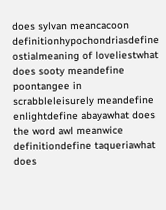does sylvan meancacoon definitionhypochondriasdefine ostialmeaning of loveliestwhat does sooty meandefine poontangee in scrabbleleisurely meandefine enlightdefine abayawhat does the word awl meanwice definitiondefine taqueriawhat does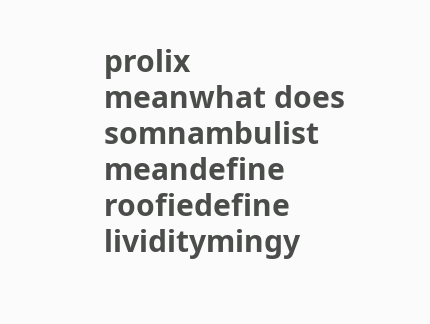prolix meanwhat does somnambulist meandefine roofiedefine lividitymingy